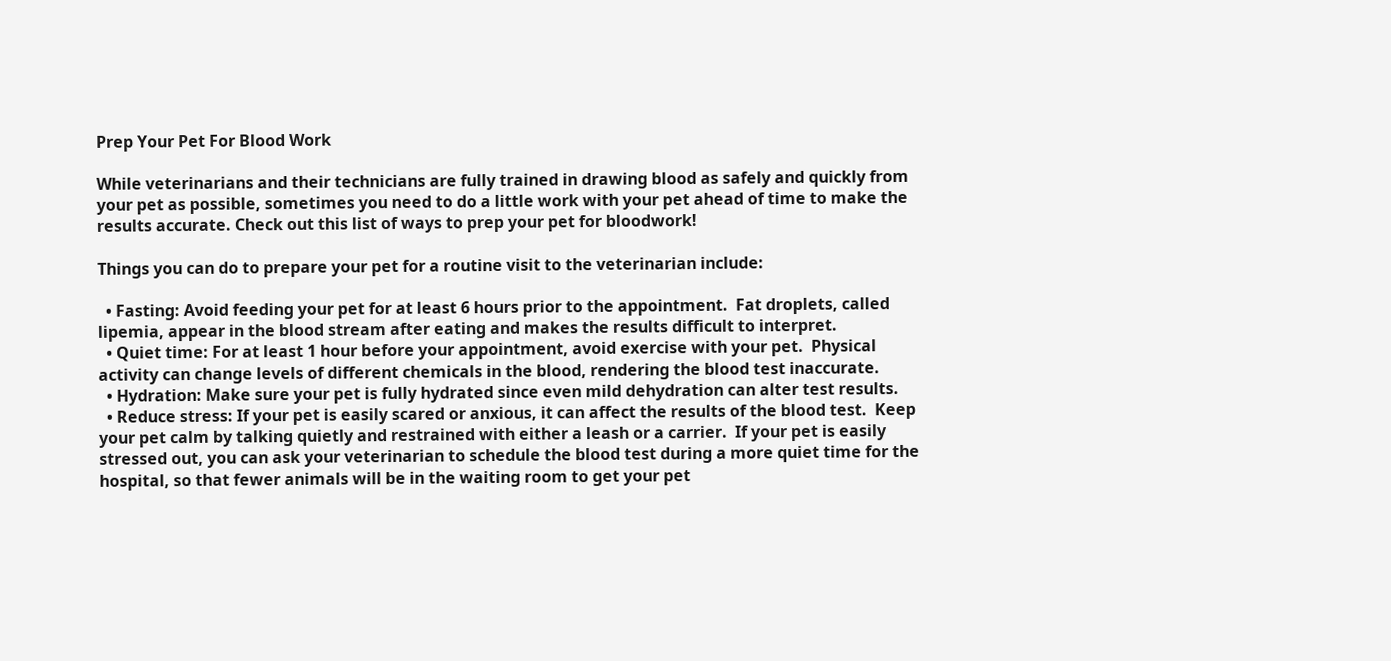Prep Your Pet For Blood Work

While veterinarians and their technicians are fully trained in drawing blood as safely and quickly from your pet as possible, sometimes you need to do a little work with your pet ahead of time to make the results accurate. Check out this list of ways to prep your pet for bloodwork!

Things you can do to prepare your pet for a routine visit to the veterinarian include:

  • Fasting: Avoid feeding your pet for at least 6 hours prior to the appointment.  Fat droplets, called lipemia, appear in the blood stream after eating and makes the results difficult to interpret.
  • Quiet time: For at least 1 hour before your appointment, avoid exercise with your pet.  Physical activity can change levels of different chemicals in the blood, rendering the blood test inaccurate.
  • Hydration: Make sure your pet is fully hydrated since even mild dehydration can alter test results.
  • Reduce stress: If your pet is easily scared or anxious, it can affect the results of the blood test.  Keep your pet calm by talking quietly and restrained with either a leash or a carrier.  If your pet is easily stressed out, you can ask your veterinarian to schedule the blood test during a more quiet time for the hospital, so that fewer animals will be in the waiting room to get your pet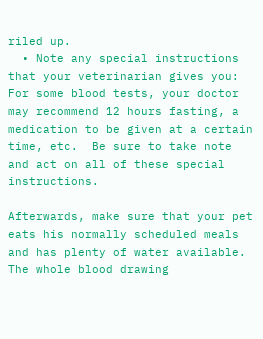riled up.
  • Note any special instructions that your veterinarian gives you: For some blood tests, your doctor may recommend 12 hours fasting, a medication to be given at a certain time, etc.  Be sure to take note and act on all of these special instructions.

Afterwards, make sure that your pet eats his normally scheduled meals and has plenty of water available.  The whole blood drawing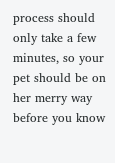process should only take a few minutes, so your pet should be on her merry way before you know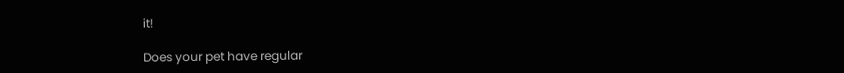it!

Does your pet have regular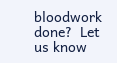bloodwork done?  Let us know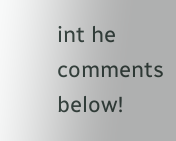int he comments below!